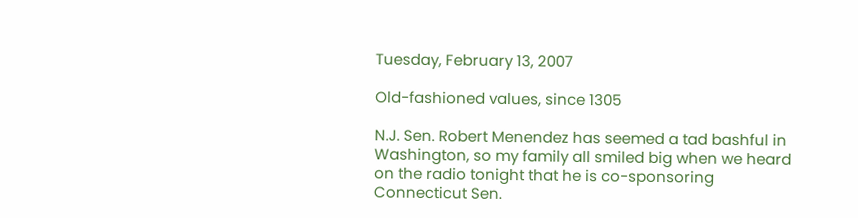Tuesday, February 13, 2007

Old-fashioned values, since 1305

N.J. Sen. Robert Menendez has seemed a tad bashful in Washington, so my family all smiled big when we heard on the radio tonight that he is co-sponsoring Connecticut Sen.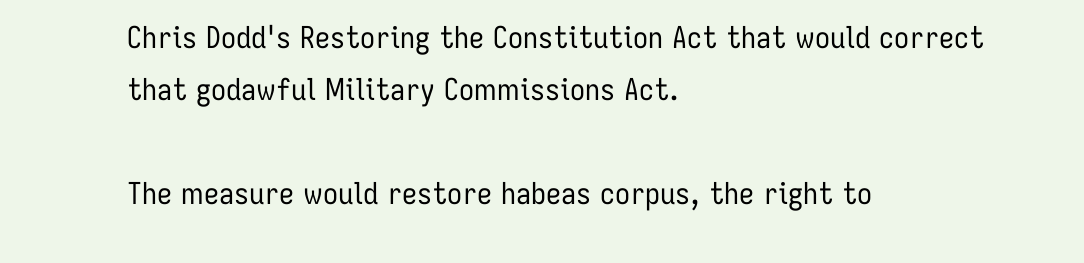Chris Dodd's Restoring the Constitution Act that would correct that godawful Military Commissions Act.

The measure would restore habeas corpus, the right to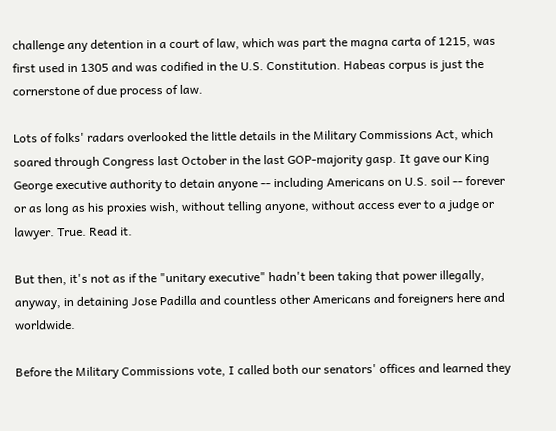challenge any detention in a court of law, which was part the magna carta of 1215, was first used in 1305 and was codified in the U.S. Constitution. Habeas corpus is just the cornerstone of due process of law.

Lots of folks' radars overlooked the little details in the Military Commissions Act, which soared through Congress last October in the last GOP-majority gasp. It gave our King George executive authority to detain anyone -- including Americans on U.S. soil -- forever or as long as his proxies wish, without telling anyone, without access ever to a judge or lawyer. True. Read it.

But then, it's not as if the "unitary executive" hadn't been taking that power illegally, anyway, in detaining Jose Padilla and countless other Americans and foreigners here and worldwide.

Before the Military Commissions vote, I called both our senators' offices and learned they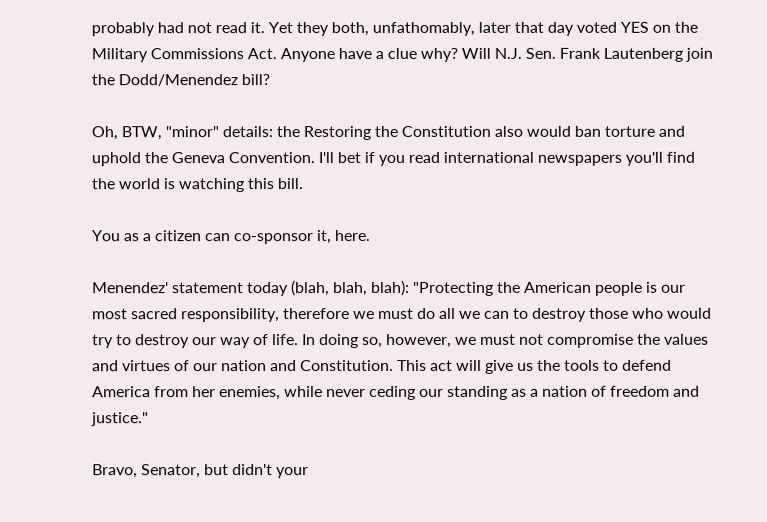probably had not read it. Yet they both, unfathomably, later that day voted YES on the Military Commissions Act. Anyone have a clue why? Will N.J. Sen. Frank Lautenberg join the Dodd/Menendez bill?

Oh, BTW, "minor" details: the Restoring the Constitution also would ban torture and uphold the Geneva Convention. I'll bet if you read international newspapers you'll find the world is watching this bill.

You as a citizen can co-sponsor it, here.

Menendez' statement today (blah, blah, blah): "Protecting the American people is our most sacred responsibility, therefore we must do all we can to destroy those who would try to destroy our way of life. In doing so, however, we must not compromise the values and virtues of our nation and Constitution. This act will give us the tools to defend America from her enemies, while never ceding our standing as a nation of freedom and justice."

Bravo, Senator, but didn't your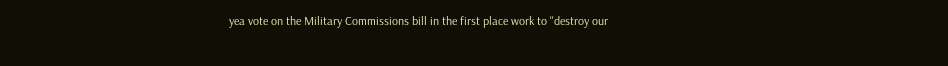yea vote on the Military Commissions bill in the first place work to "destroy our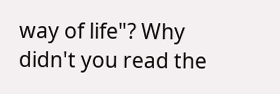way of life"? Why didn't you read the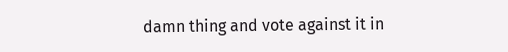damn thing and vote against it in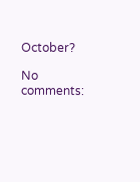October?

No comments: